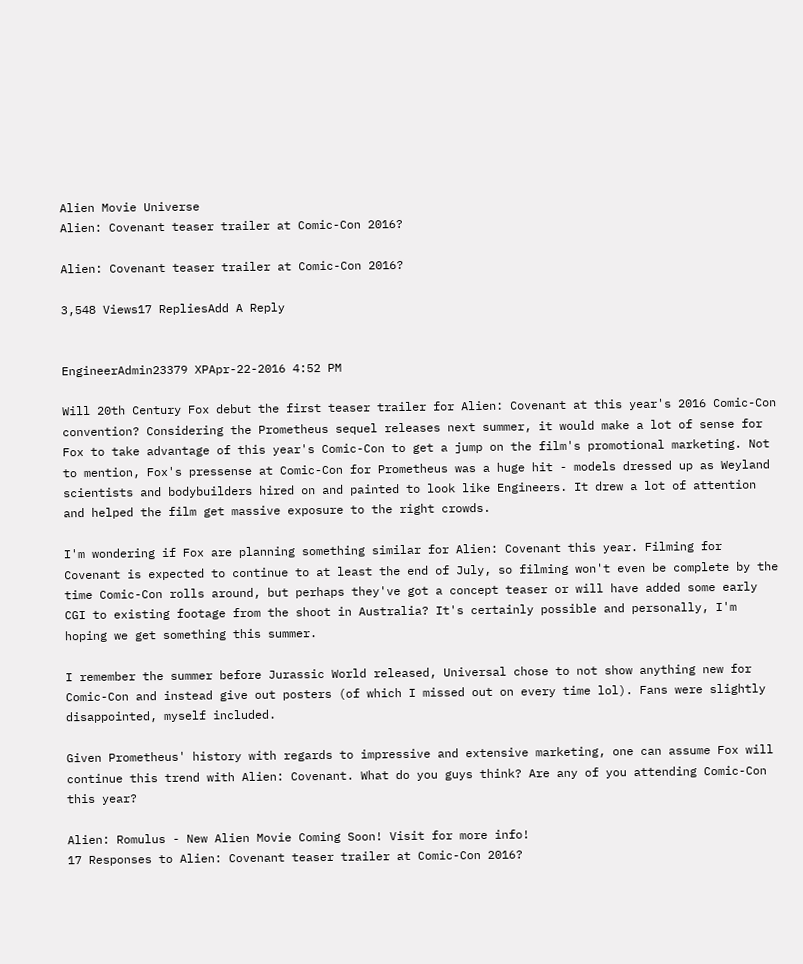Alien Movie Universe
Alien: Covenant teaser trailer at Comic-Con 2016?

Alien: Covenant teaser trailer at Comic-Con 2016?

3,548 Views17 RepliesAdd A Reply


EngineerAdmin23379 XPApr-22-2016 4:52 PM

Will 20th Century Fox debut the first teaser trailer for Alien: Covenant at this year's 2016 Comic-Con convention? Considering the Prometheus sequel releases next summer, it would make a lot of sense for Fox to take advantage of this year's Comic-Con to get a jump on the film's promotional marketing. Not to mention, Fox's pressense at Comic-Con for Prometheus was a huge hit - models dressed up as Weyland scientists and bodybuilders hired on and painted to look like Engineers. It drew a lot of attention and helped the film get massive exposure to the right crowds.

I'm wondering if Fox are planning something similar for Alien: Covenant this year. Filming for Covenant is expected to continue to at least the end of July, so filming won't even be complete by the time Comic-Con rolls around, but perhaps they've got a concept teaser or will have added some early CGI to existing footage from the shoot in Australia? It's certainly possible and personally, I'm hoping we get something this summer.

I remember the summer before Jurassic World released, Universal chose to not show anything new for Comic-Con and instead give out posters (of which I missed out on every time lol). Fans were slightly disappointed, myself included.

Given Prometheus' history with regards to impressive and extensive marketing, one can assume Fox will continue this trend with Alien: Covenant. What do you guys think? Are any of you attending Comic-Con this year?

Alien: Romulus - New Alien Movie Coming Soon! Visit for more info!
17 Responses to Alien: Covenant teaser trailer at Comic-Con 2016?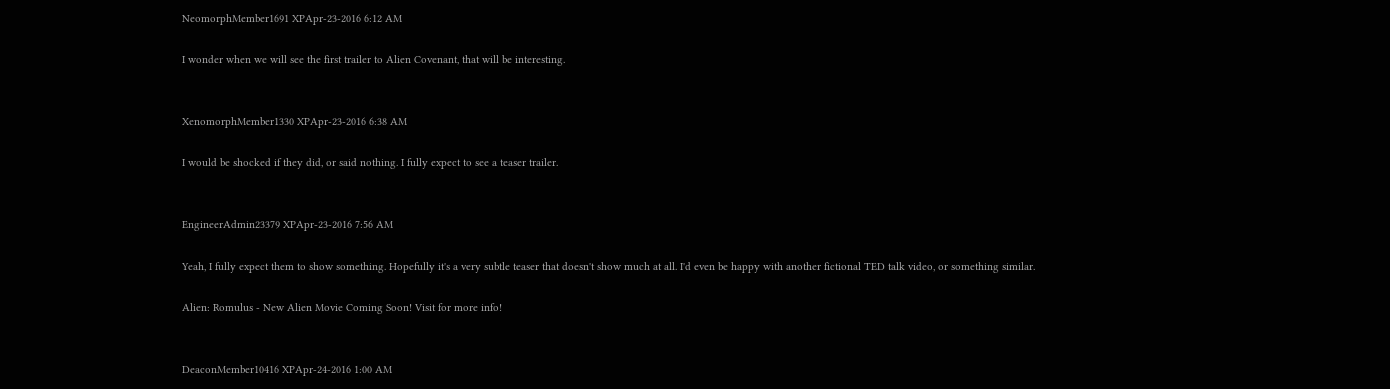NeomorphMember1691 XPApr-23-2016 6:12 AM

I wonder when we will see the first trailer to Alien Covenant, that will be interesting.


XenomorphMember1330 XPApr-23-2016 6:38 AM

I would be shocked if they did, or said nothing. I fully expect to see a teaser trailer.


EngineerAdmin23379 XPApr-23-2016 7:56 AM

Yeah, I fully expect them to show something. Hopefully it's a very subtle teaser that doesn't show much at all. I'd even be happy with another fictional TED talk video, or something similar.

Alien: Romulus - New Alien Movie Coming Soon! Visit for more info!


DeaconMember10416 XPApr-24-2016 1:00 AM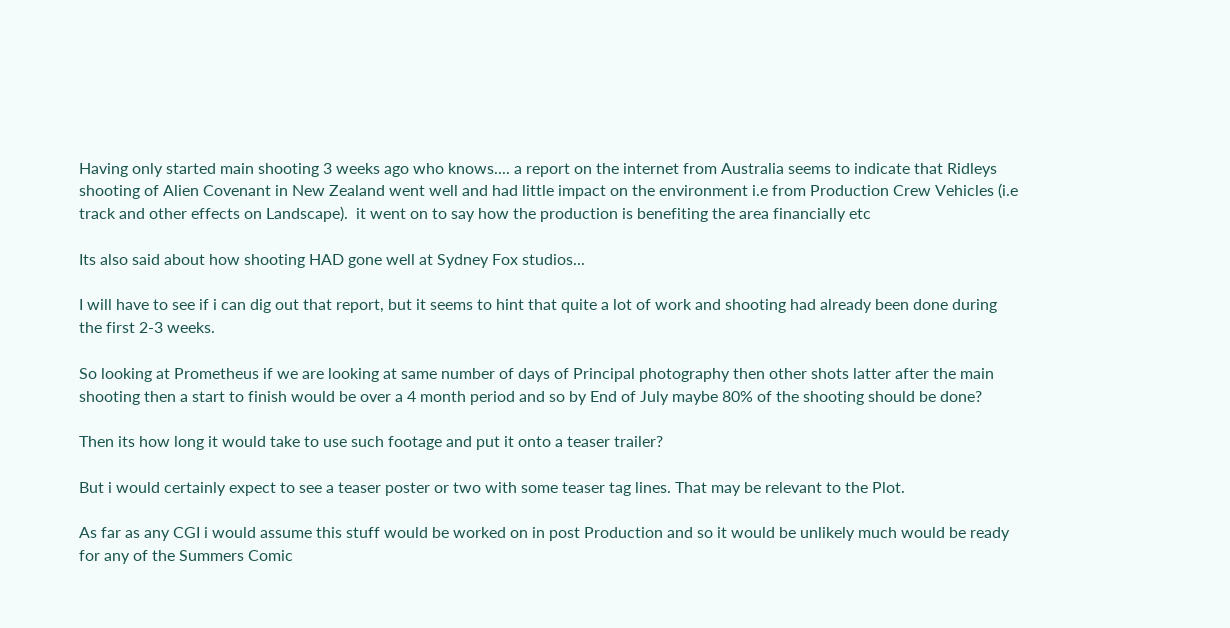Having only started main shooting 3 weeks ago who knows.... a report on the internet from Australia seems to indicate that Ridleys shooting of Alien Covenant in New Zealand went well and had little impact on the environment i.e from Production Crew Vehicles (i.e track and other effects on Landscape).  it went on to say how the production is benefiting the area financially etc

Its also said about how shooting HAD gone well at Sydney Fox studios...

I will have to see if i can dig out that report, but it seems to hint that quite a lot of work and shooting had already been done during the first 2-3 weeks.

So looking at Prometheus if we are looking at same number of days of Principal photography then other shots latter after the main shooting then a start to finish would be over a 4 month period and so by End of July maybe 80% of the shooting should be done?

Then its how long it would take to use such footage and put it onto a teaser trailer?

But i would certainly expect to see a teaser poster or two with some teaser tag lines. That may be relevant to the Plot.

As far as any CGI i would assume this stuff would be worked on in post Production and so it would be unlikely much would be ready for any of the Summers Comic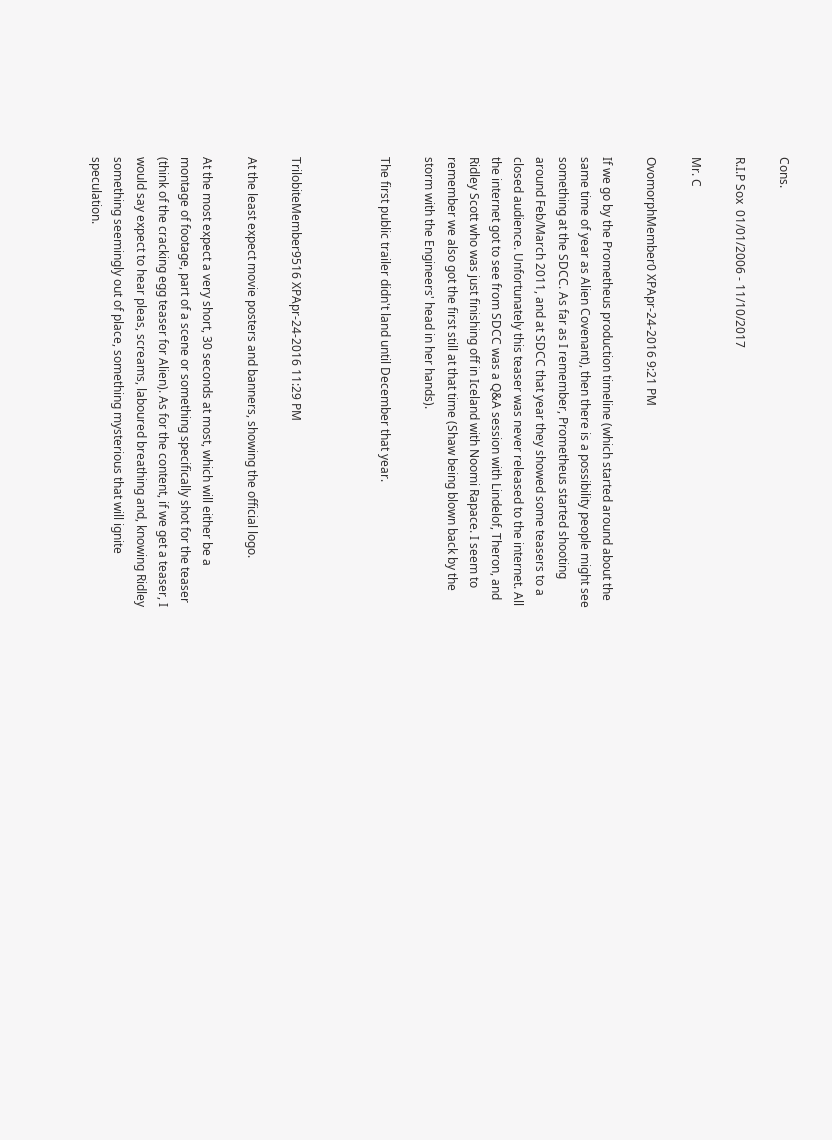Cons.

R.I.P Sox  01/01/2006 - 11/10/2017

Mr. C

OvomorphMember0 XPApr-24-2016 9:21 PM

If we go by the Prometheus production timeline (which started around about the same time of year as Alien Covenant), then there is a possibility people might see something at the SDCC. As far as I remember, Prometheus started shooting around Feb/March 2011, and at SDCC that year they showed some teasers to a closed audience. Unfortunately this teaser was never released to the internet. All the internet got to see from SDCC was a Q&A session with Lindelof, Theron, and Ridley Scott who was just finishing off in Iceland with Noomi Rapace. I seem to remember we also got the first still at that time (Shaw being blown back by the storm with the Engineers' head in her hands).

The first public trailer didn't land until December that year.



TrilobiteMember9516 XPApr-24-2016 11:29 PM

At the least expect movie posters and banners, showing the official logo.

At the most expect a very short, 30 seconds at most, which will either be a montage of footage, part of a scene or something specifically shot for the teaser (think of the cracking egg teaser for Alien). As for the content, if we get a teaser, I would say expect to hear pleas, screams, laboured breathing and, knowing Ridley something seemingly out of place, something mysterious that will ignite speculation.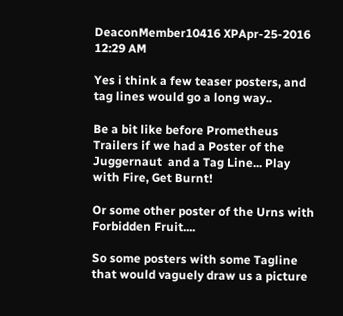DeaconMember10416 XPApr-25-2016 12:29 AM

Yes i think a few teaser posters, and tag lines would go a long way..

Be a bit like before Prometheus Trailers if we had a Poster of the Juggernaut  and a Tag Line... Play with Fire, Get Burnt!

Or some other poster of the Urns with Forbidden Fruit....

So some posters with some Tagline that would vaguely draw us a picture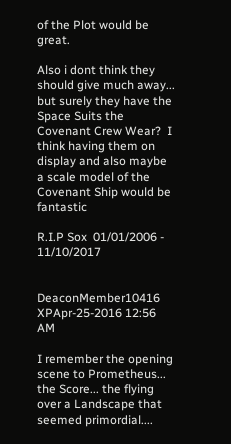of the Plot would be great.

Also i dont think they should give much away... but surely they have the Space Suits the Covenant Crew Wear?  I think having them on display and also maybe a scale model of the Covenant Ship would be fantastic

R.I.P Sox  01/01/2006 - 11/10/2017


DeaconMember10416 XPApr-25-2016 12:56 AM

I remember the opening scene to Prometheus... the Score... the flying over a Landscape that seemed primordial....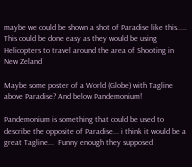maybe we could be shown a shot of Paradise like this.....   This could be done easy as they would be using Helicopters to travel around the area of Shooting in New Zeland

Maybe some poster of a World (Globe) with Tagline above Paradise? And below Pandemonium!

Pandemonium is something that could be used to describe the opposite of Paradise... i think it would be a great Tagline...  Funny enough they supposed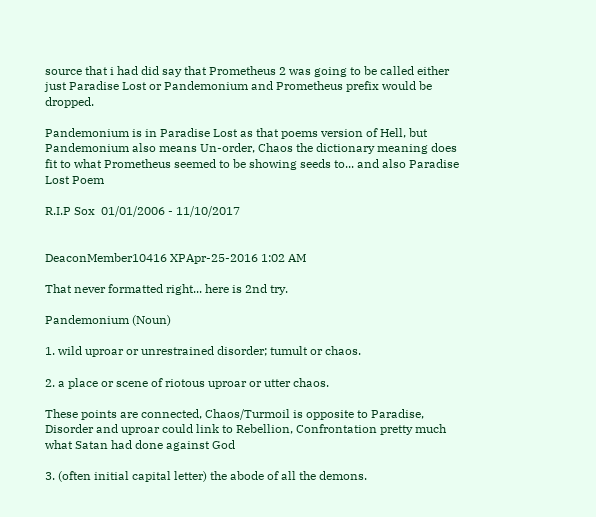source that i had did say that Prometheus 2 was going to be called either just Paradise Lost or Pandemonium and Prometheus prefix would be dropped.

Pandemonium is in Paradise Lost as that poems version of Hell, but Pandemonium also means Un-order, Chaos the dictionary meaning does fit to what Prometheus seemed to be showing seeds to... and also Paradise Lost Poem

R.I.P Sox  01/01/2006 - 11/10/2017


DeaconMember10416 XPApr-25-2016 1:02 AM

That never formatted right... here is 2nd try.

Pandemonium (Noun)

1. wild uproar or unrestrained disorder; tumult or chaos.

2. a place or scene of riotous uproar or utter chaos.

These points are connected, Chaos/Turmoil is opposite to Paradise, Disorder and uproar could link to Rebellion, Confrontation pretty much what Satan had done against God

3. (often initial capital letter) the abode of all the demons.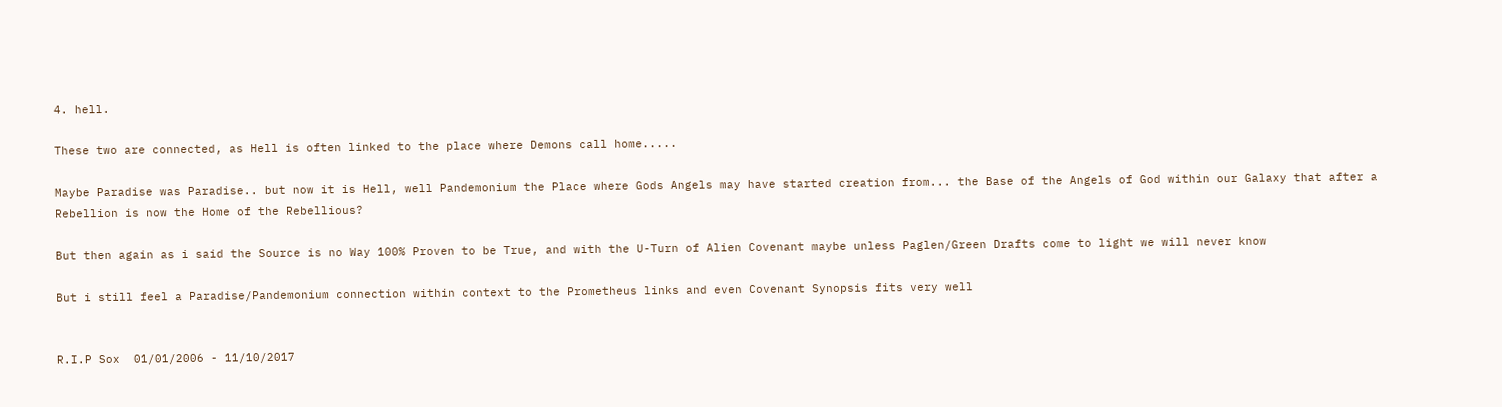4. hell.

These two are connected, as Hell is often linked to the place where Demons call home.....

Maybe Paradise was Paradise.. but now it is Hell, well Pandemonium the Place where Gods Angels may have started creation from... the Base of the Angels of God within our Galaxy that after a Rebellion is now the Home of the Rebellious?

But then again as i said the Source is no Way 100% Proven to be True, and with the U-Turn of Alien Covenant maybe unless Paglen/Green Drafts come to light we will never know

But i still feel a Paradise/Pandemonium connection within context to the Prometheus links and even Covenant Synopsis fits very well


R.I.P Sox  01/01/2006 - 11/10/2017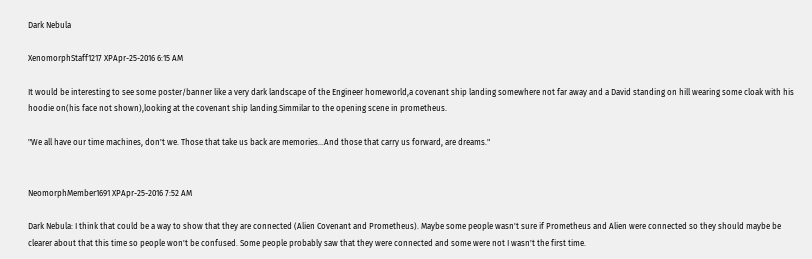Dark Nebula

XenomorphStaff1217 XPApr-25-2016 6:15 AM

It would be interesting to see some poster/banner like a very dark landscape of the Engineer homeworld,a covenant ship landing somewhere not far away and a David standing on hill wearing some cloak with his hoodie on(his face not shown),looking at the covenant ship landing.Simmilar to the opening scene in prometheus.

"We all have our time machines, don't we. Those that take us back are memories...And those that carry us forward, are dreams."


NeomorphMember1691 XPApr-25-2016 7:52 AM

Dark Nebula: I think that could be a way to show that they are connected (Alien Covenant and Prometheus). Maybe some people wasn't sure if Prometheus and Alien were connected so they should maybe be clearer about that this time so people won't be confused. Some people probably saw that they were connected and some were not I wasn't the first time.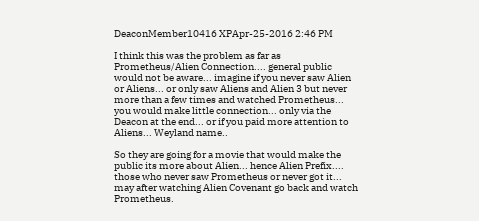DeaconMember10416 XPApr-25-2016 2:46 PM

I think this was the problem as far as Prometheus/Alien Connection.... general public would not be aware... imagine if you never saw Alien or Aliens... or only saw Aliens and Alien 3 but never more than a few times and watched Prometheus... you would make little connection... only via the Deacon at the end... or if you paid more attention to Aliens... Weyland name..

So they are going for a movie that would make the public its more about Alien... hence Alien Prefix.... those who never saw Prometheus or never got it... may after watching Alien Covenant go back and watch Prometheus.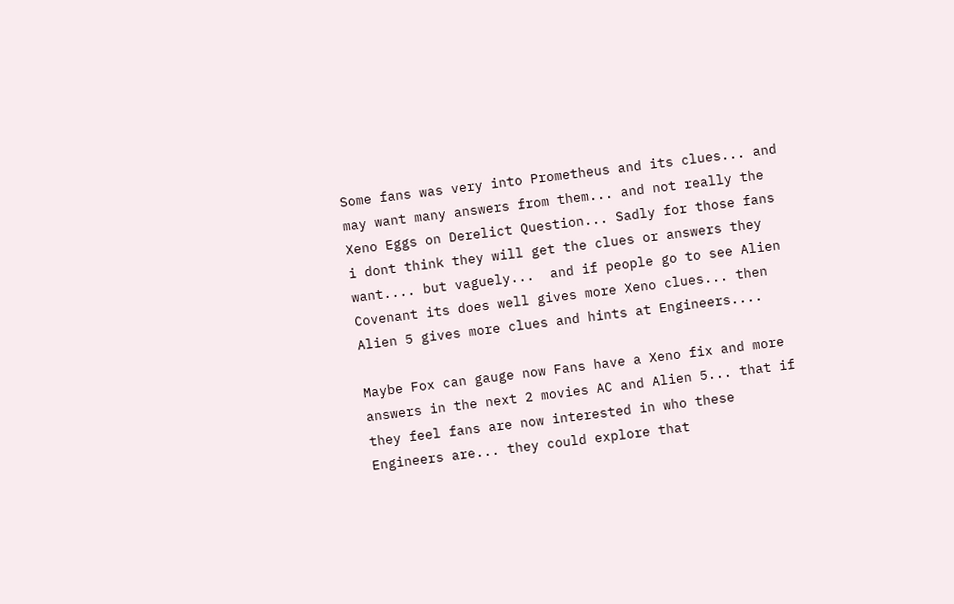Some fans was very into Prometheus and its clues... and may want many answers from them... and not really the Xeno Eggs on Derelict Question... Sadly for those fans i dont think they will get the clues or answers they want.... but vaguely...  and if people go to see Alien Covenant its does well gives more Xeno clues... then Alien 5 gives more clues and hints at Engineers....

Maybe Fox can gauge now Fans have a Xeno fix and more answers in the next 2 movies AC and Alien 5... that if they feel fans are now interested in who these Engineers are... they could explore that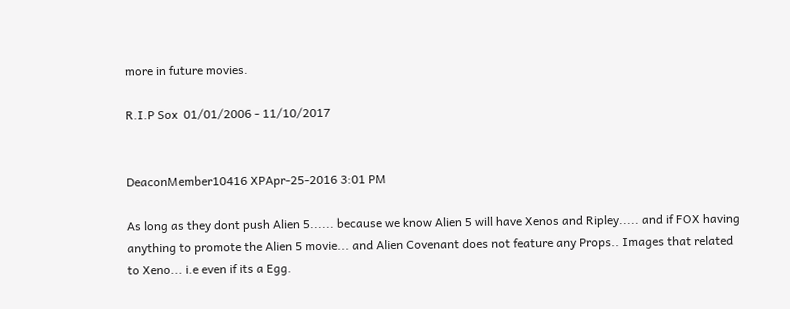more in future movies.

R.I.P Sox  01/01/2006 - 11/10/2017


DeaconMember10416 XPApr-25-2016 3:01 PM

As long as they dont push Alien 5...... because we know Alien 5 will have Xenos and Ripley..... and if FOX having anything to promote the Alien 5 movie... and Alien Covenant does not feature any Props.. Images that related to Xeno... i.e even if its a Egg.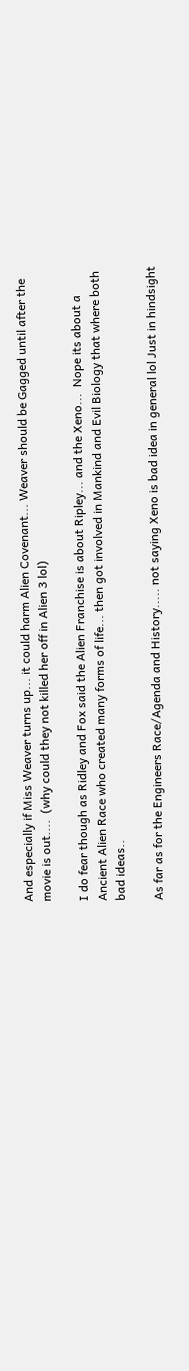And especially if Miss Weaver turns up... it could harm Alien Covenant... Weaver should be Gagged until after the movie is out....  (why could they not killed her off in Alien 3 lol)

I do fear though as Ridley and Fox said the Alien Franchise is about Ripley... and the Xeno...  Nope its about a Ancient Alien Race who created many forms of life... then got involved in Mankind and Evil Biology that where both bad ideas..

As far as for the Engineers Race/Agenda and History..... not saying Xeno is bad idea in general lol Just in hindsight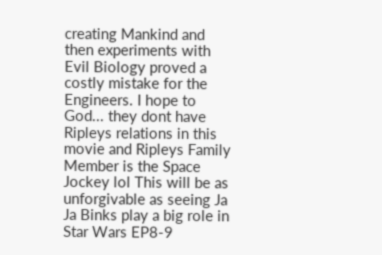creating Mankind and then experiments with Evil Biology proved a costly mistake for the Engineers. I hope to God... they dont have Ripleys relations in this movie and Ripleys Family Member is the Space Jockey lol This will be as unforgivable as seeing Ja Ja Binks play a big role in Star Wars EP8-9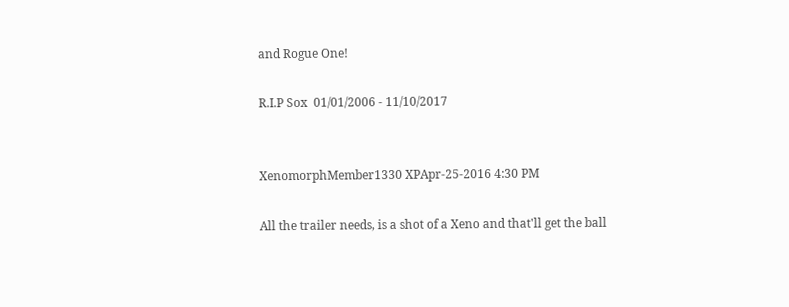and Rogue One!

R.I.P Sox  01/01/2006 - 11/10/2017


XenomorphMember1330 XPApr-25-2016 4:30 PM

All the trailer needs, is a shot of a Xeno and that'll get the ball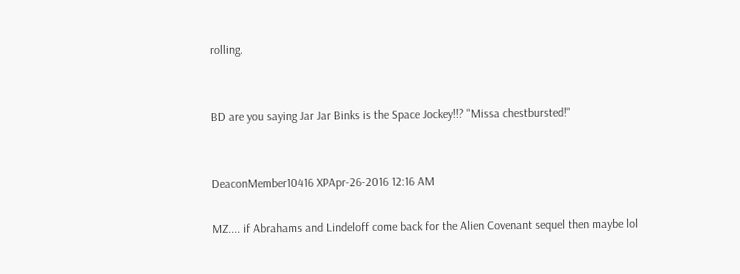rolling.


BD are you saying Jar Jar Binks is the Space Jockey!!? "Missa chestbursted!"


DeaconMember10416 XPApr-26-2016 12:16 AM

MZ.... if Abrahams and Lindeloff come back for the Alien Covenant sequel then maybe lol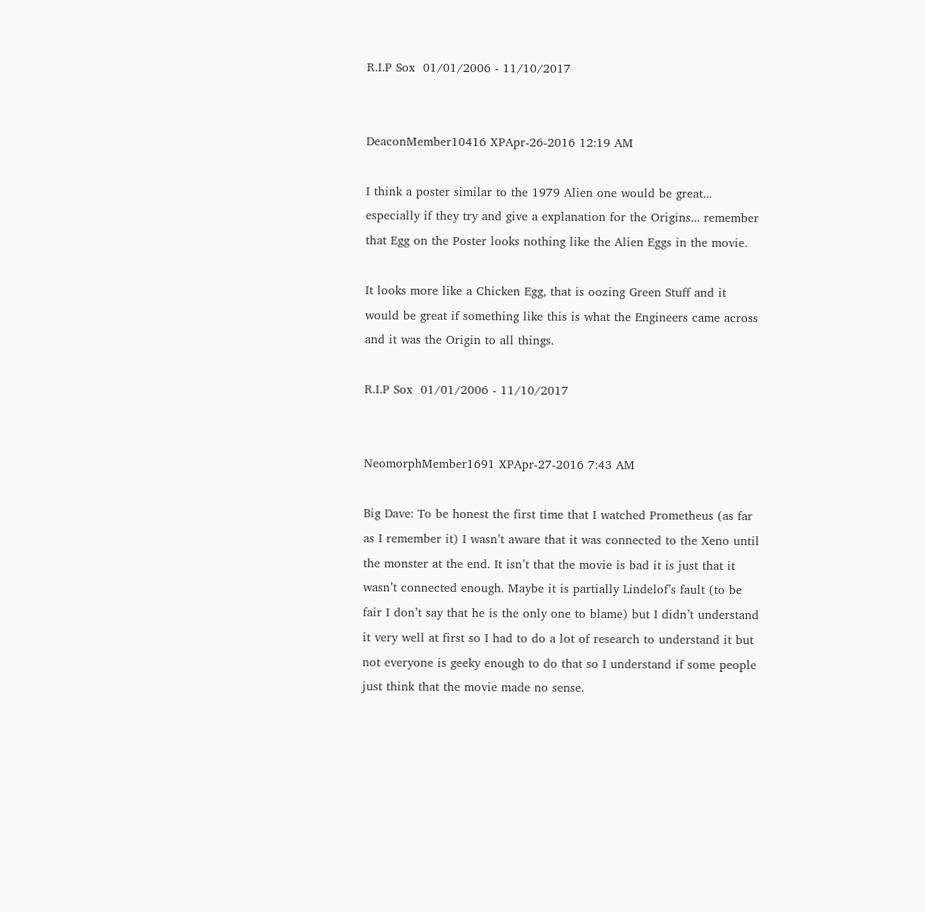R.I.P Sox  01/01/2006 - 11/10/2017


DeaconMember10416 XPApr-26-2016 12:19 AM

I think a poster similar to the 1979 Alien one would be great... especially if they try and give a explanation for the Origins... remember that Egg on the Poster looks nothing like the Alien Eggs in the movie.

It looks more like a Chicken Egg, that is oozing Green Stuff and it would be great if something like this is what the Engineers came across and it was the Origin to all things.

R.I.P Sox  01/01/2006 - 11/10/2017


NeomorphMember1691 XPApr-27-2016 7:43 AM

Big Dave: To be honest the first time that I watched Prometheus (as far as I remember it) I wasn’t aware that it was connected to the Xeno until the monster at the end. It isn’t that the movie is bad it is just that it wasn’t connected enough. Maybe it is partially Lindelof’s fault (to be fair I don’t say that he is the only one to blame) but I didn’t understand it very well at first so I had to do a lot of research to understand it but not everyone is geeky enough to do that so I understand if some people just think that the movie made no sense.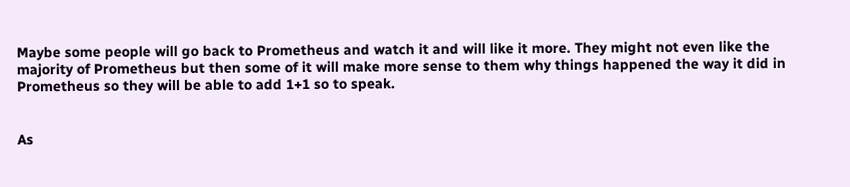Maybe some people will go back to Prometheus and watch it and will like it more. They might not even like the majority of Prometheus but then some of it will make more sense to them why things happened the way it did in Prometheus so they will be able to add 1+1 so to speak.


As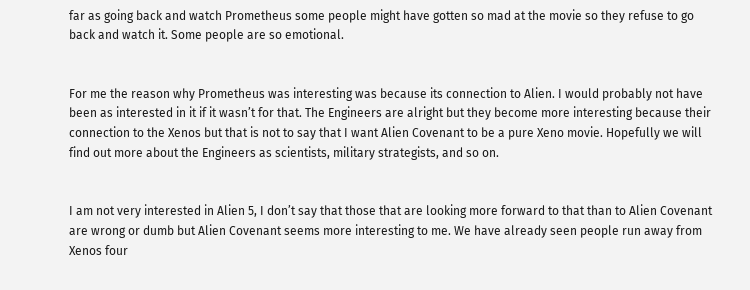far as going back and watch Prometheus some people might have gotten so mad at the movie so they refuse to go back and watch it. Some people are so emotional.


For me the reason why Prometheus was interesting was because its connection to Alien. I would probably not have been as interested in it if it wasn’t for that. The Engineers are alright but they become more interesting because their connection to the Xenos but that is not to say that I want Alien Covenant to be a pure Xeno movie. Hopefully we will find out more about the Engineers as scientists, military strategists, and so on.


I am not very interested in Alien 5, I don’t say that those that are looking more forward to that than to Alien Covenant are wrong or dumb but Alien Covenant seems more interesting to me. We have already seen people run away from Xenos four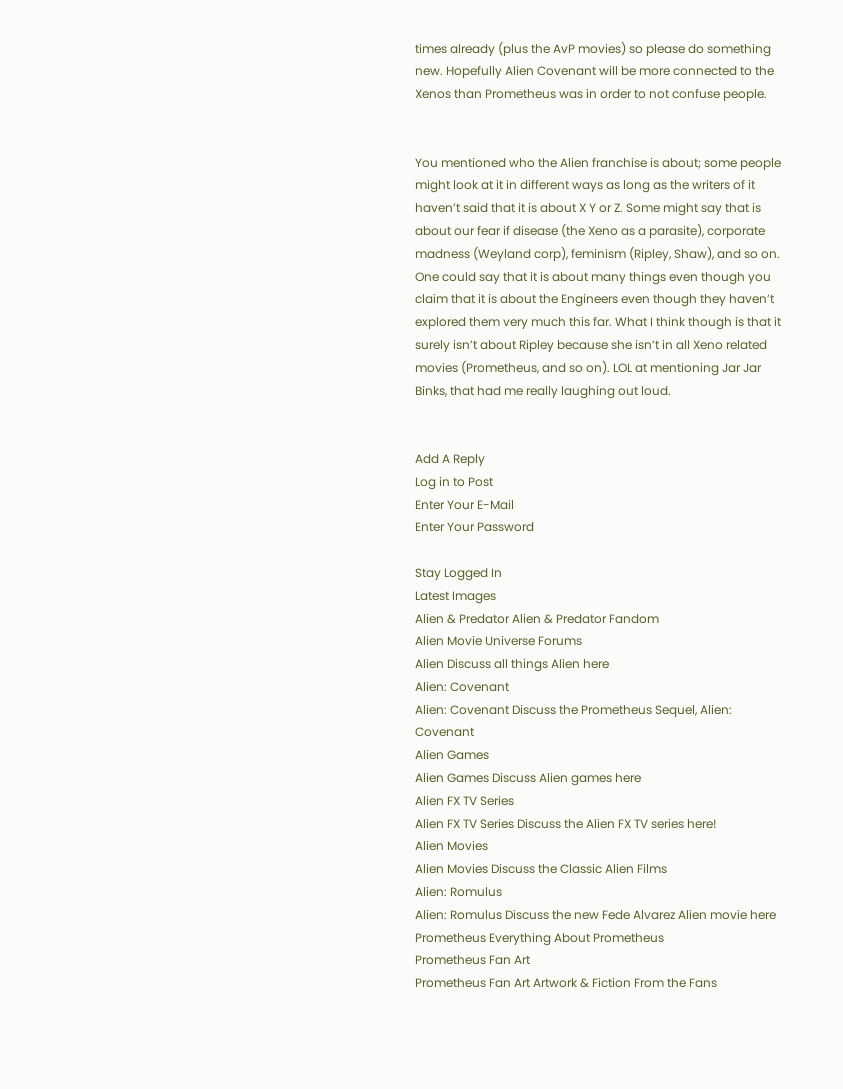times already (plus the AvP movies) so please do something new. Hopefully Alien Covenant will be more connected to the Xenos than Prometheus was in order to not confuse people.


You mentioned who the Alien franchise is about; some people might look at it in different ways as long as the writers of it haven’t said that it is about X Y or Z. Some might say that is about our fear if disease (the Xeno as a parasite), corporate madness (Weyland corp), feminism (Ripley, Shaw), and so on. One could say that it is about many things even though you claim that it is about the Engineers even though they haven’t explored them very much this far. What I think though is that it surely isn’t about Ripley because she isn’t in all Xeno related movies (Prometheus, and so on). LOL at mentioning Jar Jar Binks, that had me really laughing out loud.


Add A Reply
Log in to Post
Enter Your E-Mail
Enter Your Password

Stay Logged In
Latest Images
Alien & Predator Alien & Predator Fandom
Alien Movie Universe Forums
Alien Discuss all things Alien here
Alien: Covenant
Alien: Covenant Discuss the Prometheus Sequel, Alien: Covenant
Alien Games
Alien Games Discuss Alien games here
Alien FX TV Series
Alien FX TV Series Discuss the Alien FX TV series here!
Alien Movies
Alien Movies Discuss the Classic Alien Films
Alien: Romulus
Alien: Romulus Discuss the new Fede Alvarez Alien movie here
Prometheus Everything About Prometheus
Prometheus Fan Art
Prometheus Fan Art Artwork & Fiction From the Fans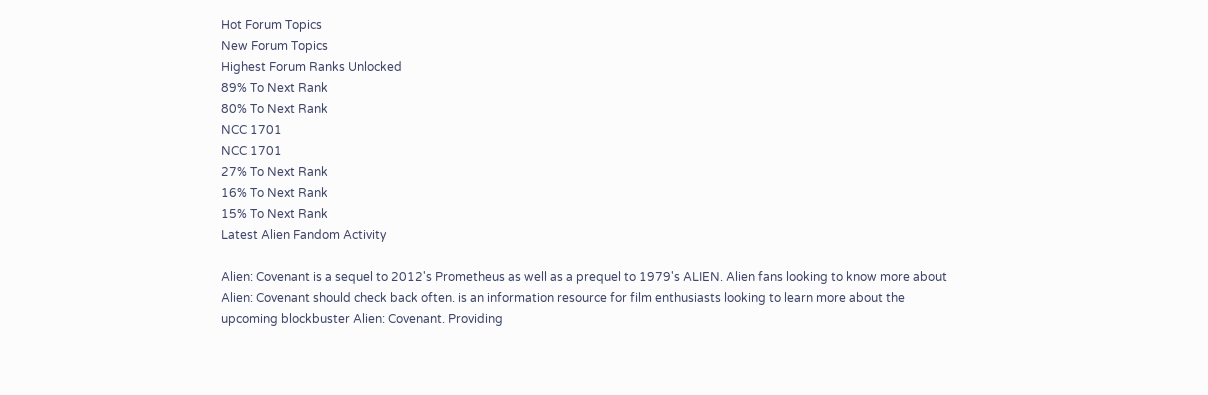Hot Forum Topics
New Forum Topics
Highest Forum Ranks Unlocked
89% To Next Rank
80% To Next Rank
NCC 1701
NCC 1701
27% To Next Rank
16% To Next Rank
15% To Next Rank
Latest Alien Fandom Activity

Alien: Covenant is a sequel to 2012's Prometheus as well as a prequel to 1979's ALIEN. Alien fans looking to know more about Alien: Covenant should check back often. is an information resource for film enthusiasts looking to learn more about the upcoming blockbuster Alien: Covenant. Providing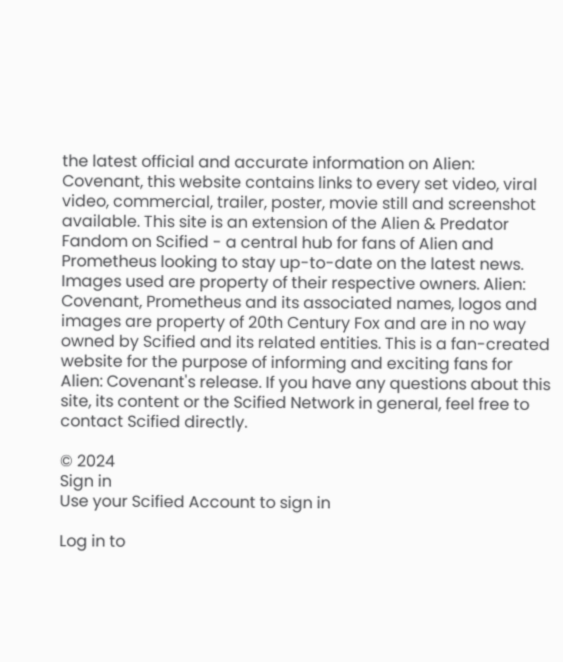the latest official and accurate information on Alien: Covenant, this website contains links to every set video, viral video, commercial, trailer, poster, movie still and screenshot available. This site is an extension of the Alien & Predator Fandom on Scified - a central hub for fans of Alien and Prometheus looking to stay up-to-date on the latest news. Images used are property of their respective owners. Alien: Covenant, Prometheus and its associated names, logos and images are property of 20th Century Fox and are in no way owned by Scified and its related entities. This is a fan-created website for the purpose of informing and exciting fans for Alien: Covenant's release. If you have any questions about this site, its content or the Scified Network in general, feel free to contact Scified directly.

© 2024
Sign in
Use your Scified Account to sign in

Log in to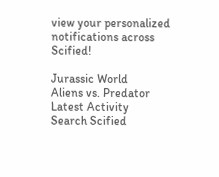view your personalized notifications across Scified!

Jurassic World
Aliens vs. Predator
Latest Activity
Search Scified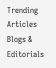Trending Articles
Blogs & Editorials